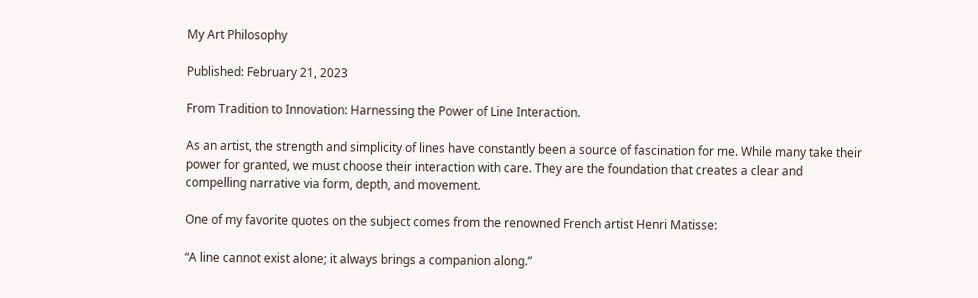My Art Philosophy

Published: February 21, 2023

From Tradition to Innovation: Harnessing the Power of Line Interaction.

As an artist, the strength and simplicity of lines have constantly been a source of fascination for me. While many take their power for granted, we must choose their interaction with care. They are the foundation that creates a clear and compelling narrative via form, depth, and movement.

One of my favorite quotes on the subject comes from the renowned French artist Henri Matisse:

“A line cannot exist alone; it always brings a companion along.”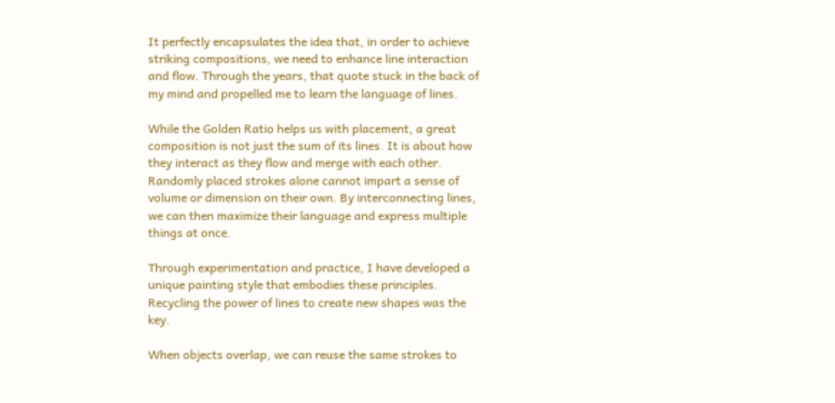It perfectly encapsulates the idea that, in order to achieve striking compositions, we need to enhance line interaction and flow. Through the years, that quote stuck in the back of my mind and propelled me to learn the language of lines.

While the Golden Ratio helps us with placement, a great composition is not just the sum of its lines. It is about how they interact as they flow and merge with each other. Randomly placed strokes alone cannot impart a sense of volume or dimension on their own. By interconnecting lines, we can then maximize their language and express multiple things at once.

Through experimentation and practice, I have developed a unique painting style that embodies these principles. Recycling the power of lines to create new shapes was the key.

When objects overlap, we can reuse the same strokes to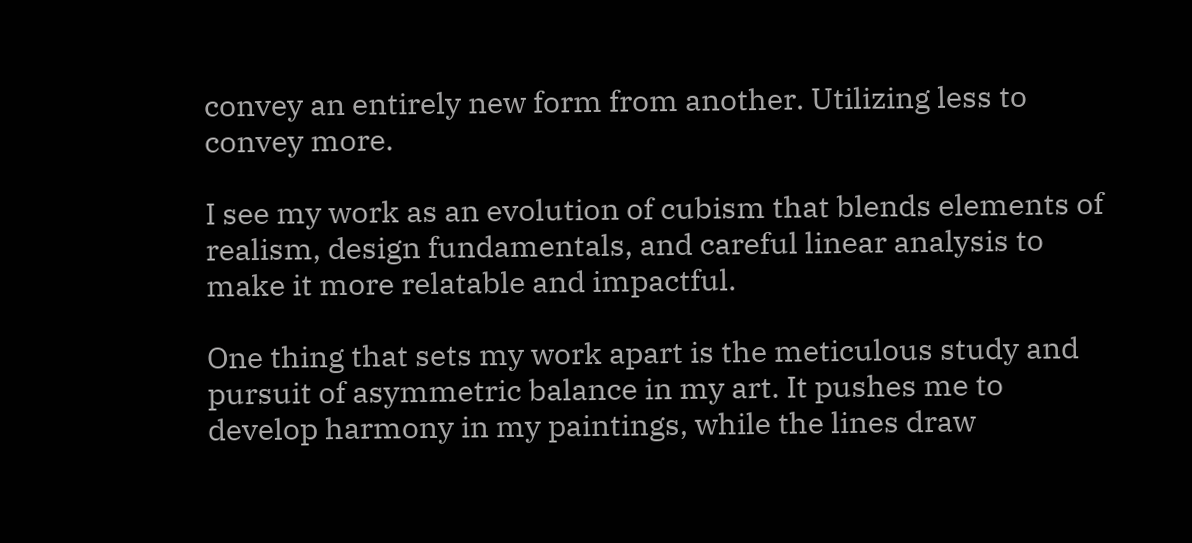convey an entirely new form from another. Utilizing less to convey more.

I see my work as an evolution of cubism that blends elements of realism, design fundamentals, and careful linear analysis to make it more relatable and impactful.

One thing that sets my work apart is the meticulous study and pursuit of asymmetric balance in my art. It pushes me to develop harmony in my paintings, while the lines draw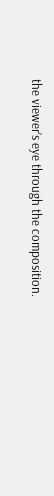the viewer’s eye through the composition.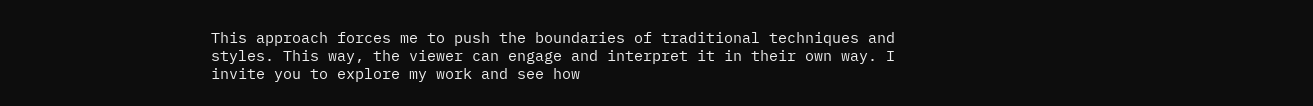This approach forces me to push the boundaries of traditional techniques and styles. This way, the viewer can engage and interpret it in their own way. I invite you to explore my work and see how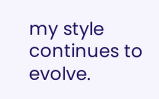my style continues to evolve.